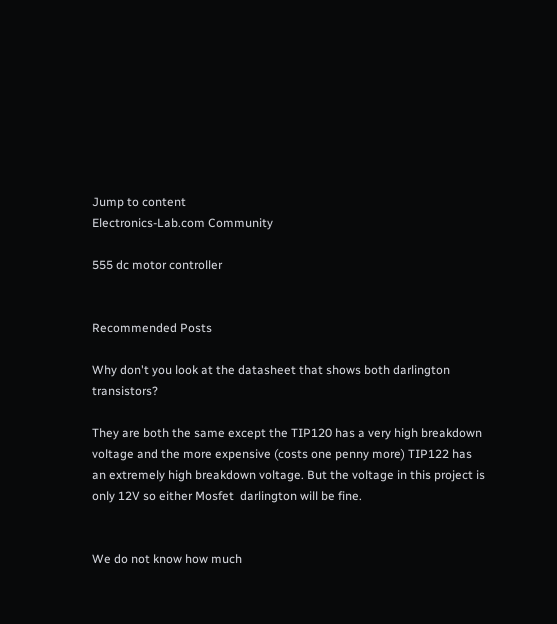Jump to content
Electronics-Lab.com Community

555 dc motor controller


Recommended Posts

Why don't you look at the datasheet that shows both darlington transistors?

They are both the same except the TIP120 has a very high breakdown voltage and the more expensive (costs one penny more) TIP122 has an extremely high breakdown voltage. But the voltage in this project is only 12V so either Mosfet  darlington will be fine.


We do not know how much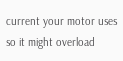current your motor uses so it might overload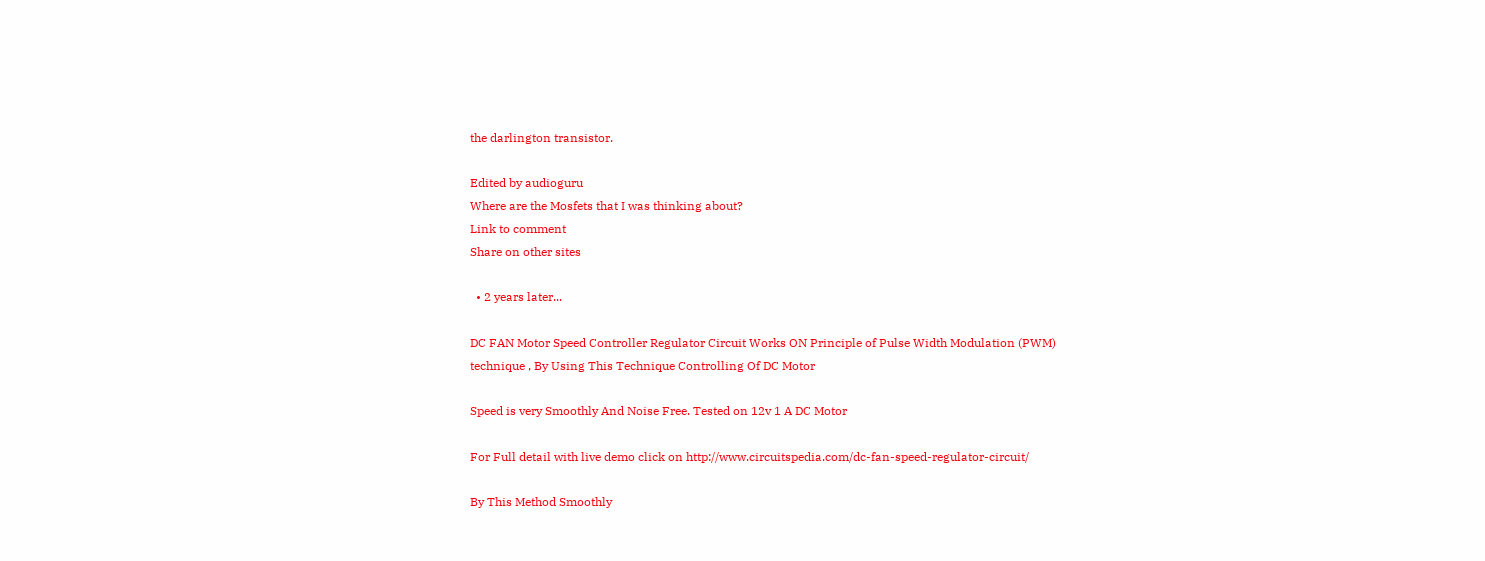the darlington transistor.

Edited by audioguru
Where are the Mosfets that I was thinking about?
Link to comment
Share on other sites

  • 2 years later...

DC FAN Motor Speed Controller Regulator Circuit Works ON Principle of Pulse Width Modulation (PWM) technique , By Using This Technique Controlling Of DC Motor

Speed is very Smoothly And Noise Free. Tested on 12v 1 A DC Motor

For Full detail with live demo click on http://www.circuitspedia.com/dc-fan-speed-regulator-circuit/

By This Method Smoothly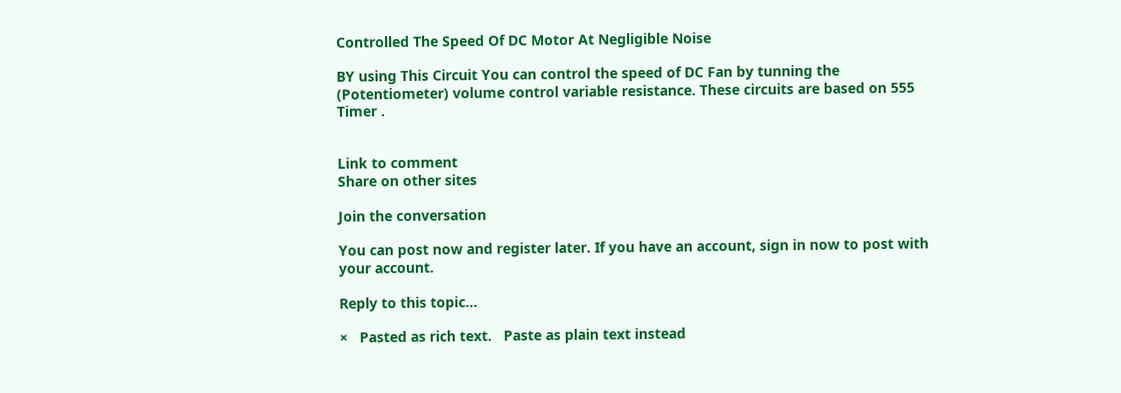Controlled The Speed Of DC Motor At Negligible Noise

BY using This Circuit You can control the speed of DC Fan by tunning the (Potentiometer) volume control variable resistance. These circuits are based on 555 Timer .


Link to comment
Share on other sites

Join the conversation

You can post now and register later. If you have an account, sign in now to post with your account.

Reply to this topic...

×   Pasted as rich text.   Paste as plain text instead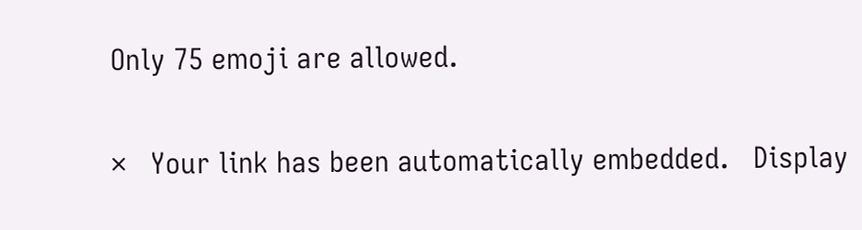Only 75 emoji are allowed.

×   Your link has been automatically embedded.   Display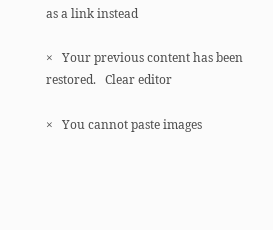as a link instead

×   Your previous content has been restored.   Clear editor

×   You cannot paste images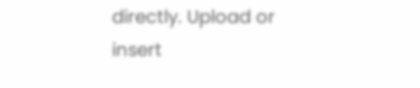directly. Upload or insert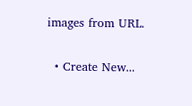images from URL.

  • Create New...